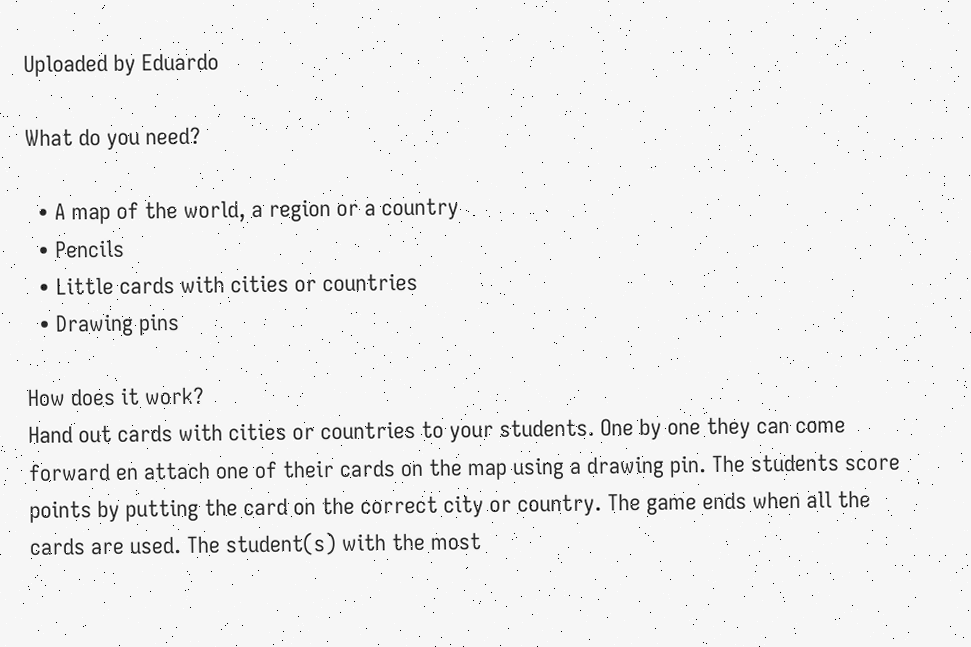Uploaded by Eduardo

What do you need?

  • A map of the world, a region or a country
  • Pencils
  • Little cards with cities or countries
  • Drawing pins

How does it work?
Hand out cards with cities or countries to your students. One by one they can come forward en attach one of their cards on the map using a drawing pin. The students score points by putting the card on the correct city or country. The game ends when all the cards are used. The student(s) with the most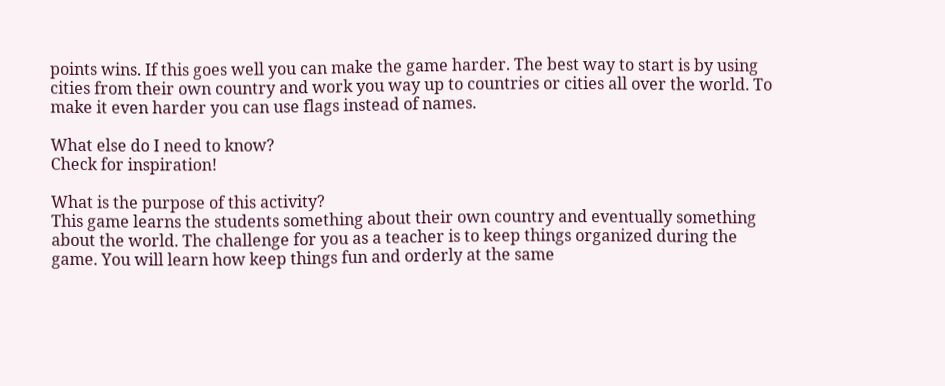points wins. If this goes well you can make the game harder. The best way to start is by using cities from their own country and work you way up to countries or cities all over the world. To make it even harder you can use flags instead of names.

What else do I need to know?
Check for inspiration!

What is the purpose of this activity?
This game learns the students something about their own country and eventually something about the world. The challenge for you as a teacher is to keep things organized during the game. You will learn how keep things fun and orderly at the same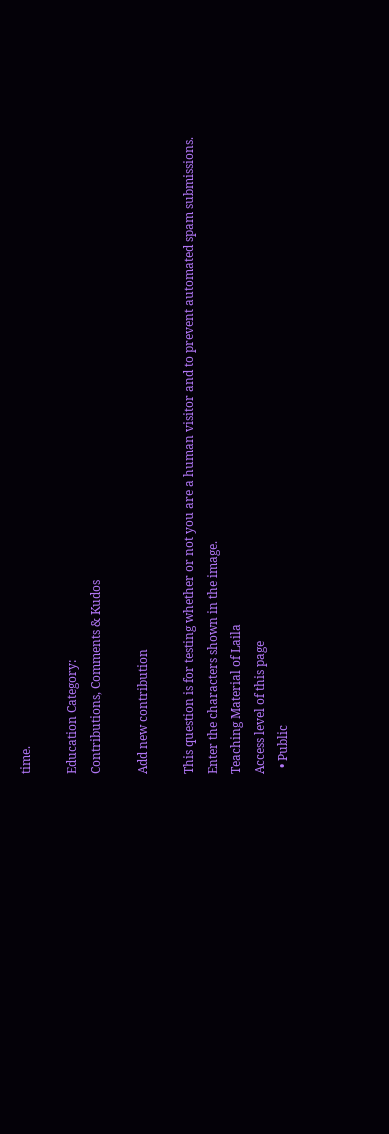time.

Education Category:
Contributions, Comments & Kudos

Add new contribution

This question is for testing whether or not you are a human visitor and to prevent automated spam submissions.
Enter the characters shown in the image.
Teaching Material of Laila
Access level of this page
  • Public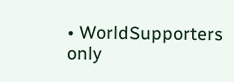• WorldSupporters only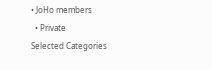• JoHo members
  • Private
Selected Categories